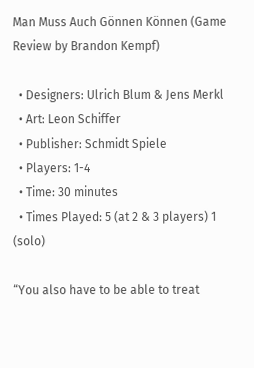Man Muss Auch Gönnen Können (Game Review by Brandon Kempf)

  • Designers: Ulrich Blum & Jens Merkl
  • Art: Leon Schiffer
  • Publisher: Schmidt Spiele
  • Players: 1-4
  • Time: 30 minutes
  • Times Played: 5 (at 2 & 3 players) 1 (solo)

“You also have to be able to treat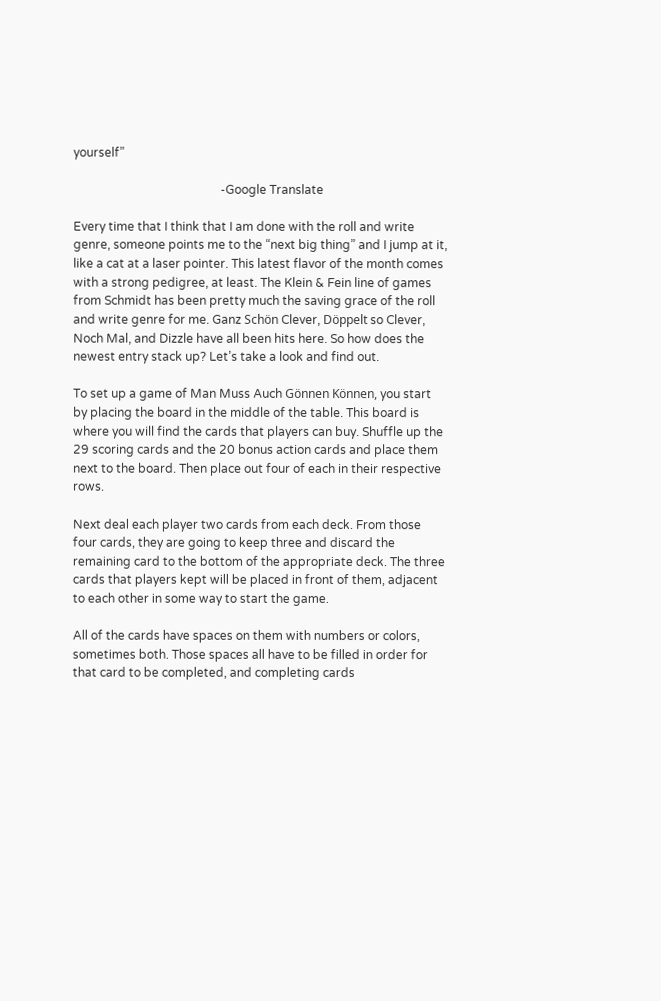yourself”

                                                 -Google Translate

Every time that I think that I am done with the roll and write genre, someone points me to the “next big thing” and I jump at it, like a cat at a laser pointer. This latest flavor of the month comes with a strong pedigree, at least. The Klein & Fein line of games from Schmidt has been pretty much the saving grace of the roll and write genre for me. Ganz Schön Clever, Döppelt so Clever, Noch Mal, and Dizzle have all been hits here. So how does the newest entry stack up? Let’s take a look and find out.

To set up a game of Man Muss Auch Gönnen Können, you start by placing the board in the middle of the table. This board is where you will find the cards that players can buy. Shuffle up the 29 scoring cards and the 20 bonus action cards and place them next to the board. Then place out four of each in their respective rows.

Next deal each player two cards from each deck. From those four cards, they are going to keep three and discard the remaining card to the bottom of the appropriate deck. The three cards that players kept will be placed in front of them, adjacent to each other in some way to start the game.

All of the cards have spaces on them with numbers or colors, sometimes both. Those spaces all have to be filled in order for that card to be completed, and completing cards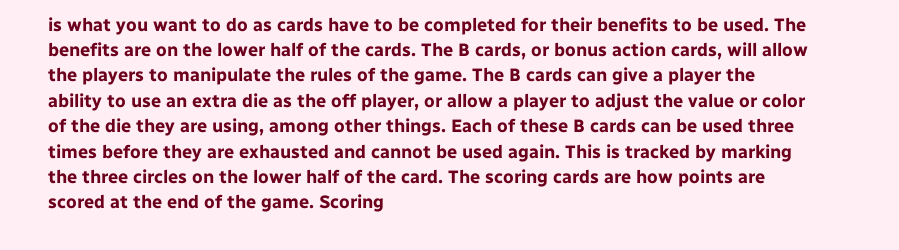is what you want to do as cards have to be completed for their benefits to be used. The benefits are on the lower half of the cards. The B cards, or bonus action cards, will allow the players to manipulate the rules of the game. The B cards can give a player the ability to use an extra die as the off player, or allow a player to adjust the value or color of the die they are using, among other things. Each of these B cards can be used three times before they are exhausted and cannot be used again. This is tracked by marking the three circles on the lower half of the card. The scoring cards are how points are scored at the end of the game. Scoring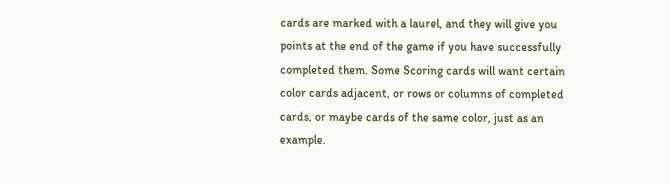cards are marked with a laurel, and they will give you points at the end of the game if you have successfully completed them. Some Scoring cards will want certain color cards adjacent, or rows or columns of completed cards, or maybe cards of the same color, just as an example.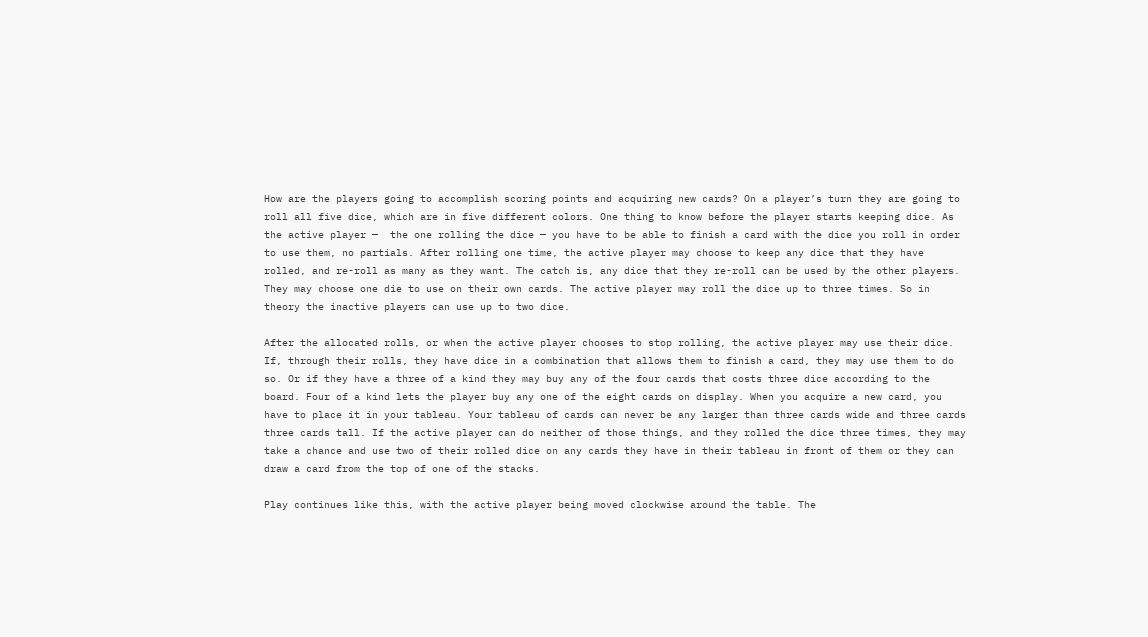How are the players going to accomplish scoring points and acquiring new cards? On a player’s turn they are going to roll all five dice, which are in five different colors. One thing to know before the player starts keeping dice. As the active player —  the one rolling the dice — you have to be able to finish a card with the dice you roll in order to use them, no partials. After rolling one time, the active player may choose to keep any dice that they have rolled, and re-roll as many as they want. The catch is, any dice that they re-roll can be used by the other players. They may choose one die to use on their own cards. The active player may roll the dice up to three times. So in theory the inactive players can use up to two dice.

After the allocated rolls, or when the active player chooses to stop rolling, the active player may use their dice. If, through their rolls, they have dice in a combination that allows them to finish a card, they may use them to do so. Or if they have a three of a kind they may buy any of the four cards that costs three dice according to the board. Four of a kind lets the player buy any one of the eight cards on display. When you acquire a new card, you have to place it in your tableau. Your tableau of cards can never be any larger than three cards wide and three cards three cards tall. If the active player can do neither of those things, and they rolled the dice three times, they may take a chance and use two of their rolled dice on any cards they have in their tableau in front of them or they can draw a card from the top of one of the stacks.

Play continues like this, with the active player being moved clockwise around the table. The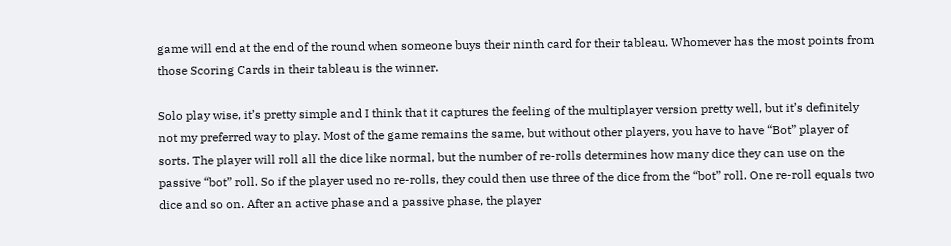game will end at the end of the round when someone buys their ninth card for their tableau. Whomever has the most points from those Scoring Cards in their tableau is the winner.

Solo play wise, it’s pretty simple and I think that it captures the feeling of the multiplayer version pretty well, but it’s definitely not my preferred way to play. Most of the game remains the same, but without other players, you have to have “Bot” player of sorts. The player will roll all the dice like normal, but the number of re-rolls determines how many dice they can use on the passive “bot” roll. So if the player used no re-rolls, they could then use three of the dice from the “bot” roll. One re-roll equals two dice and so on. After an active phase and a passive phase, the player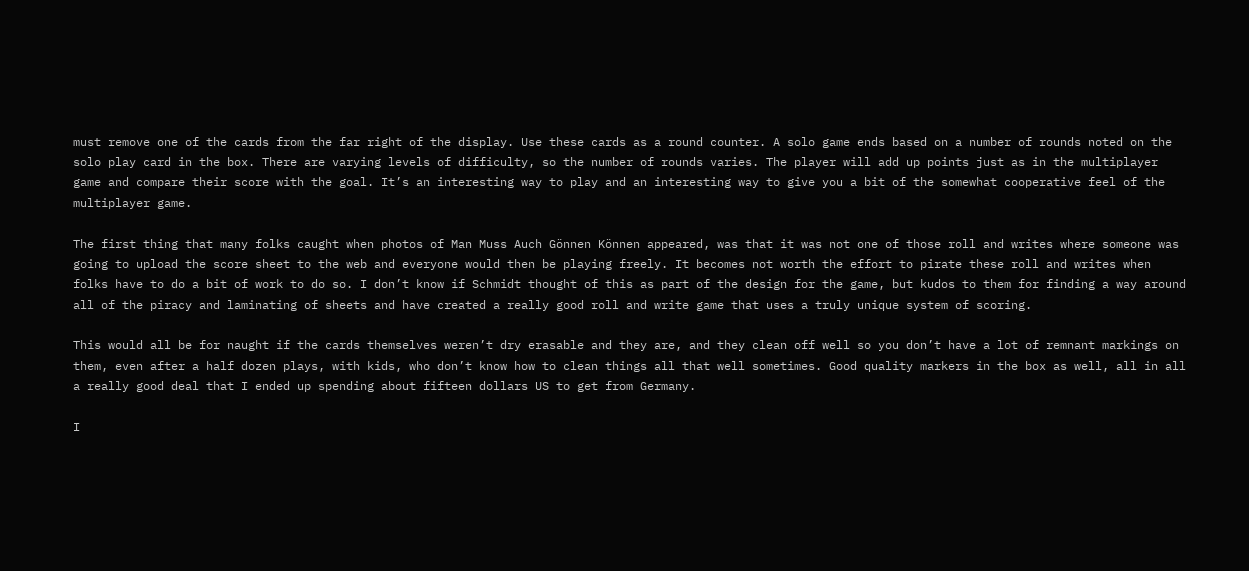must remove one of the cards from the far right of the display. Use these cards as a round counter. A solo game ends based on a number of rounds noted on the solo play card in the box. There are varying levels of difficulty, so the number of rounds varies. The player will add up points just as in the multiplayer game and compare their score with the goal. It’s an interesting way to play and an interesting way to give you a bit of the somewhat cooperative feel of the multiplayer game.

The first thing that many folks caught when photos of Man Muss Auch Gönnen Können appeared, was that it was not one of those roll and writes where someone was going to upload the score sheet to the web and everyone would then be playing freely. It becomes not worth the effort to pirate these roll and writes when folks have to do a bit of work to do so. I don’t know if Schmidt thought of this as part of the design for the game, but kudos to them for finding a way around all of the piracy and laminating of sheets and have created a really good roll and write game that uses a truly unique system of scoring.

This would all be for naught if the cards themselves weren’t dry erasable and they are, and they clean off well so you don’t have a lot of remnant markings on them, even after a half dozen plays, with kids, who don’t know how to clean things all that well sometimes. Good quality markers in the box as well, all in all a really good deal that I ended up spending about fifteen dollars US to get from Germany.

I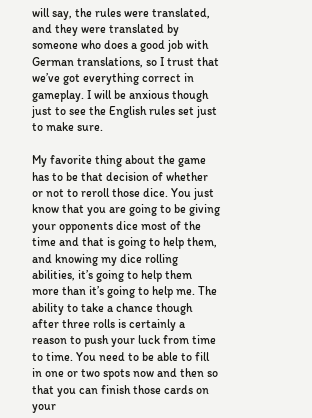will say, the rules were translated, and they were translated by someone who does a good job with German translations, so I trust that we’ve got everything correct in gameplay. I will be anxious though just to see the English rules set just to make sure.

My favorite thing about the game has to be that decision of whether or not to reroll those dice. You just know that you are going to be giving your opponents dice most of the time and that is going to help them, and knowing my dice rolling abilities, it’s going to help them more than it’s going to help me. The ability to take a chance though after three rolls is certainly a reason to push your luck from time to time. You need to be able to fill in one or two spots now and then so that you can finish those cards on your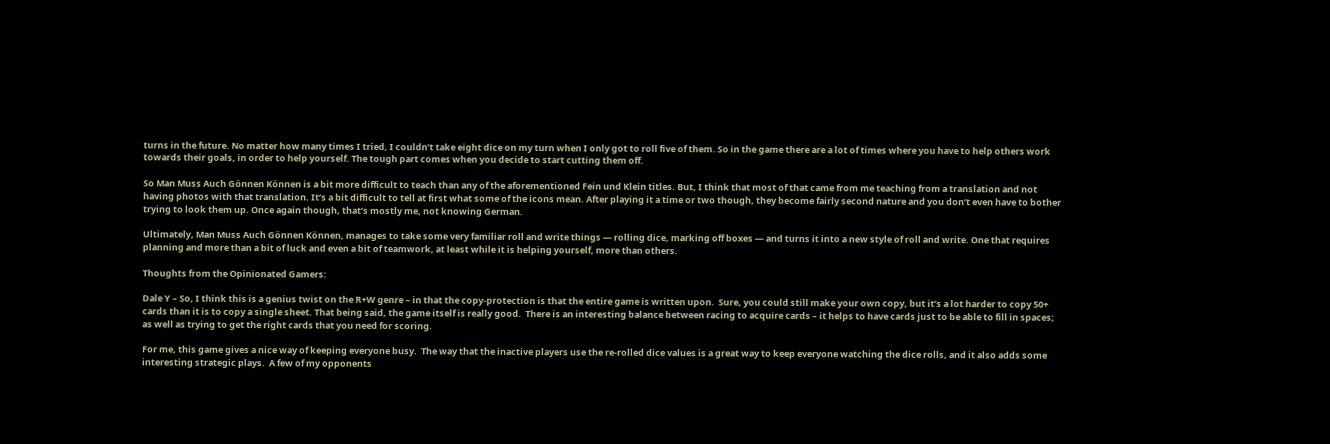turns in the future. No matter how many times I tried, I couldn’t take eight dice on my turn when I only got to roll five of them. So in the game there are a lot of times where you have to help others work towards their goals, in order to help yourself. The tough part comes when you decide to start cutting them off.

So Man Muss Auch Gönnen Können is a bit more difficult to teach than any of the aforementioned Fein und Klein titles. But, I think that most of that came from me teaching from a translation and not having photos with that translation. It’s a bit difficult to tell at first what some of the icons mean. After playing it a time or two though, they become fairly second nature and you don’t even have to bother trying to look them up. Once again though, that’s mostly me, not knowing German.

Ultimately, Man Muss Auch Gönnen Können, manages to take some very familiar roll and write things — rolling dice, marking off boxes — and turns it into a new style of roll and write. One that requires planning and more than a bit of luck and even a bit of teamwork, at least while it is helping yourself, more than others.

Thoughts from the Opinionated Gamers:

Dale Y – So, I think this is a genius twist on the R+W genre – in that the copy-protection is that the entire game is written upon.  Sure, you could still make your own copy, but it’s a lot harder to copy 50+ cards than it is to copy a single sheet. That being said, the game itself is really good.  There is an interesting balance between racing to acquire cards – it helps to have cards just to be able to fill in spaces; as well as trying to get the right cards that you need for scoring.

For me, this game gives a nice way of keeping everyone busy.  The way that the inactive players use the re-rolled dice values is a great way to keep everyone watching the dice rolls, and it also adds some interesting strategic plays.  A few of my opponents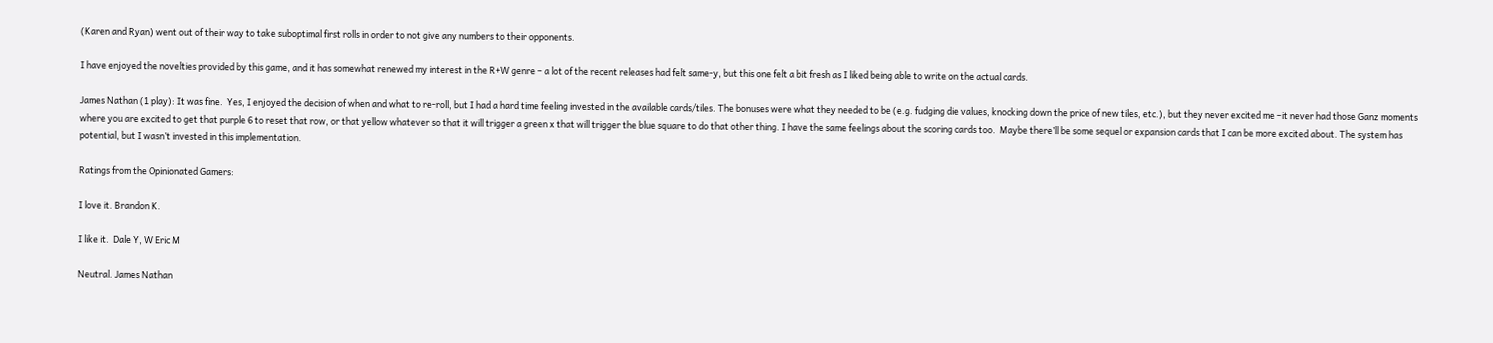(Karen and Ryan) went out of their way to take suboptimal first rolls in order to not give any numbers to their opponents.

I have enjoyed the novelties provided by this game, and it has somewhat renewed my interest in the R+W genre – a lot of the recent releases had felt same-y, but this one felt a bit fresh as I liked being able to write on the actual cards.

James Nathan (1 play): It was fine.  Yes, I enjoyed the decision of when and what to re-roll, but I had a hard time feeling invested in the available cards/tiles. The bonuses were what they needed to be (e.g. fudging die values, knocking down the price of new tiles, etc.), but they never excited me –it never had those Ganz moments where you are excited to get that purple 6 to reset that row, or that yellow whatever so that it will trigger a green x that will trigger the blue square to do that other thing. I have the same feelings about the scoring cards too.  Maybe there’ll be some sequel or expansion cards that I can be more excited about. The system has potential, but I wasn’t invested in this implementation.

Ratings from the Opinionated Gamers:

I love it. Brandon K.

I like it.  Dale Y, W Eric M

Neutral. James Nathan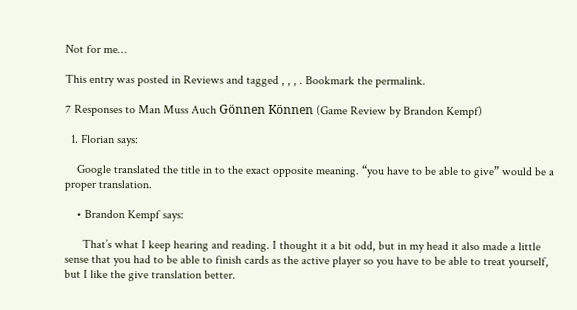Not for me…

This entry was posted in Reviews and tagged , , , . Bookmark the permalink.

7 Responses to Man Muss Auch Gönnen Können (Game Review by Brandon Kempf)

  1. Florian says:

    Google translated the title in to the exact opposite meaning. “you have to be able to give” would be a proper translation.

    • Brandon Kempf says:

      That’s what I keep hearing and reading. I thought it a bit odd, but in my head it also made a little sense that you had to be able to finish cards as the active player so you have to be able to treat yourself, but I like the give translation better.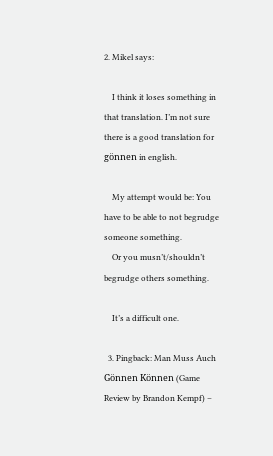2. Mikel says:

    I think it loses something in that translation. I’m not sure there is a good translation for gönnen in english.

    My attempt would be: You have to be able to not begrudge someone something.
    Or you musn’t/shouldn’t begrudge others something.

    It’s a difficult one.

  3. Pingback: Man Muss Auch Gönnen Können (Game Review by Brandon Kempf) –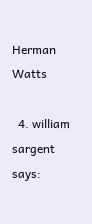Herman Watts

  4. william sargent says: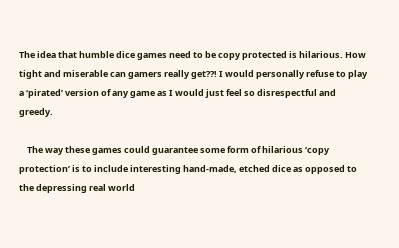The idea that humble dice games need to be copy protected is hilarious. How tight and miserable can gamers really get??! I would personally refuse to play a ‘pirated’ version of any game as I would just feel so disrespectful and greedy.

    The way these games could guarantee some form of hilarious ‘copy protection’ is to include interesting hand-made, etched dice as opposed to the depressing real world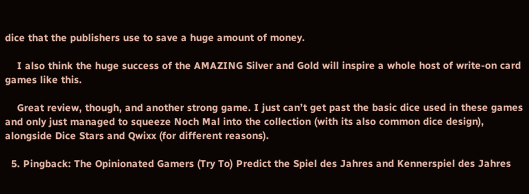dice that the publishers use to save a huge amount of money.

    I also think the huge success of the AMAZING Silver and Gold will inspire a whole host of write-on card games like this.

    Great review, though, and another strong game. I just can’t get past the basic dice used in these games and only just managed to squeeze Noch Mal into the collection (with its also common dice design), alongside Dice Stars and Qwixx (for different reasons).

  5. Pingback: The Opinionated Gamers (Try To) Predict the Spiel des Jahres and Kennerspiel des Jahres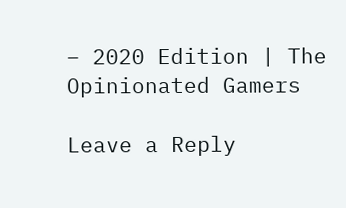– 2020 Edition | The Opinionated Gamers

Leave a Reply